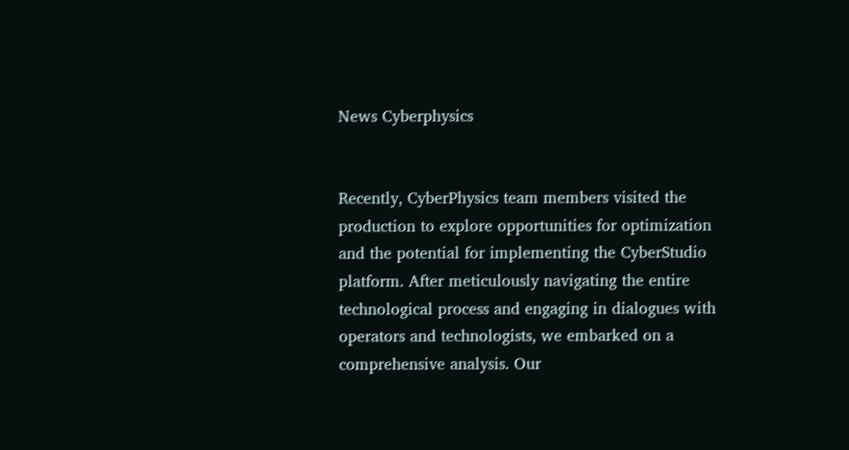News Cyberphysics


Recently, CyberPhysics team members visited the production to explore opportunities for optimization and the potential for implementing the CyberStudio platform. After meticulously navigating the entire technological process and engaging in dialogues with operators and technologists, we embarked on a comprehensive analysis. Our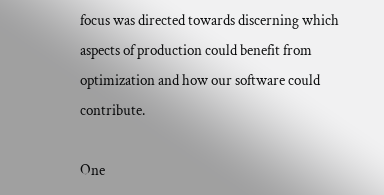focus was directed towards discerning which aspects of production could benefit from optimization and how our software could contribute.

One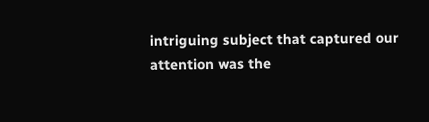intriguing subject that captured our attention was the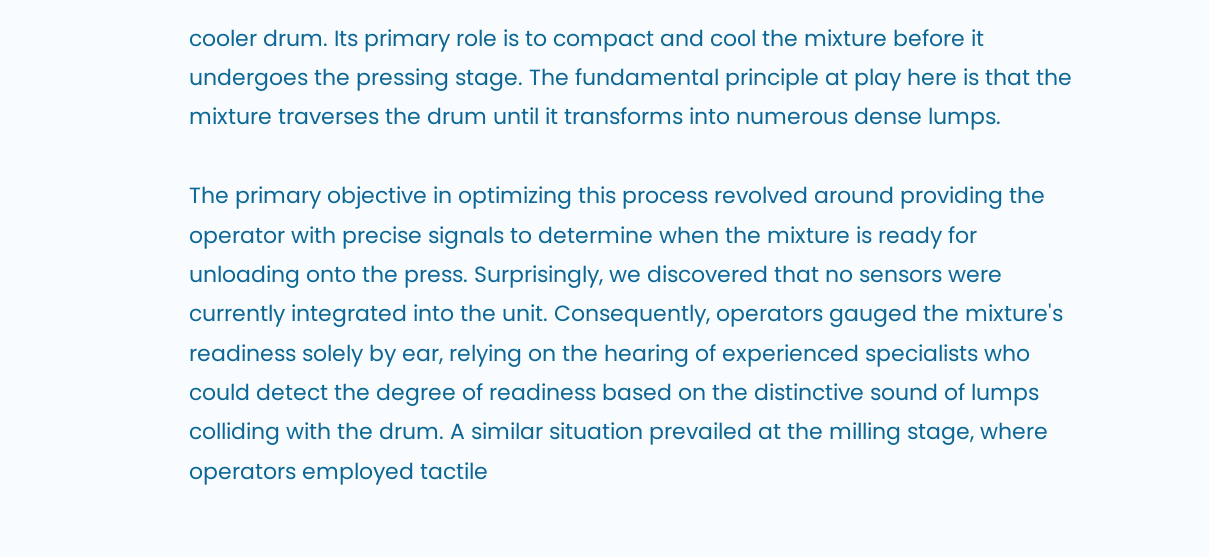cooler drum. Its primary role is to compact and cool the mixture before it undergoes the pressing stage. The fundamental principle at play here is that the mixture traverses the drum until it transforms into numerous dense lumps.

The primary objective in optimizing this process revolved around providing the operator with precise signals to determine when the mixture is ready for unloading onto the press. Surprisingly, we discovered that no sensors were currently integrated into the unit. Consequently, operators gauged the mixture's readiness solely by ear, relying on the hearing of experienced specialists who could detect the degree of readiness based on the distinctive sound of lumps colliding with the drum. A similar situation prevailed at the milling stage, where operators employed tactile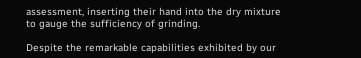assessment, inserting their hand into the dry mixture to gauge the sufficiency of grinding.

Despite the remarkable capabilities exhibited by our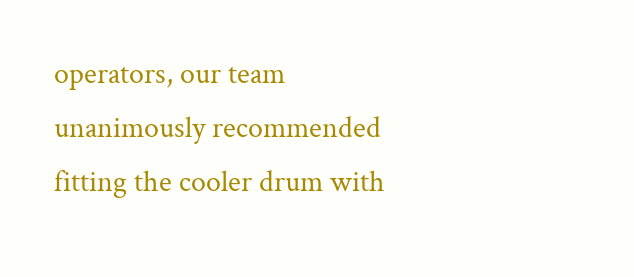operators, our team unanimously recommended fitting the cooler drum with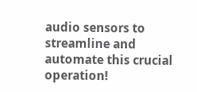audio sensors to streamline and automate this crucial operation!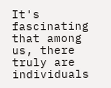It's fascinating that among us, there truly are individuals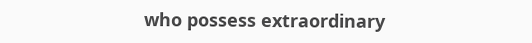who possess extraordinary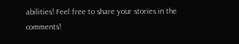abilities! Feel free to share your stories in the comments!